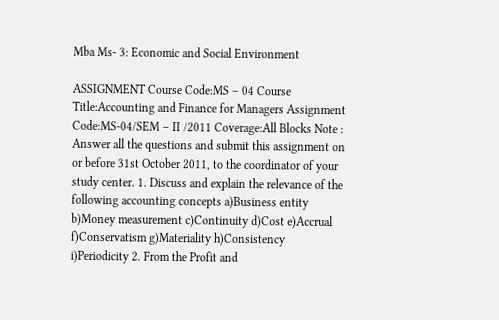Mba Ms- 3: Economic and Social Environment

ASSIGNMENT Course Code:MS – 04 Course Title:Accounting and Finance for Managers Assignment Code:MS-04/SEM – II /2011 Coverage:All Blocks Note : Answer all the questions and submit this assignment on or before 31st October 2011, to the coordinator of your study center. 1. Discuss and explain the relevance of the following accounting concepts a)Business entity b)Money measurement c)Continuity d)Cost e)Accrual f)Conservatism g)Materiality h)Consistency i)Periodicity 2. From the Profit and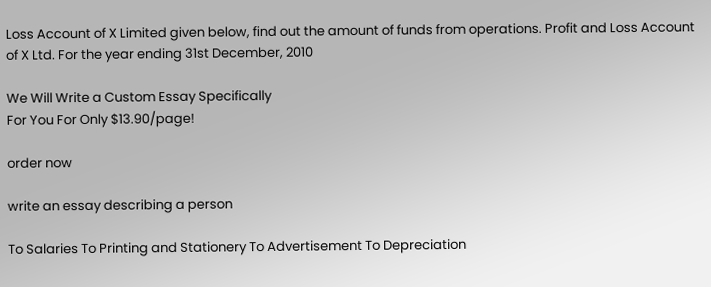Loss Account of X Limited given below, find out the amount of funds from operations. Profit and Loss Account of X Ltd. For the year ending 31st December, 2010

We Will Write a Custom Essay Specifically
For You For Only $13.90/page!

order now

write an essay describing a person

To Salaries To Printing and Stationery To Advertisement To Depreciation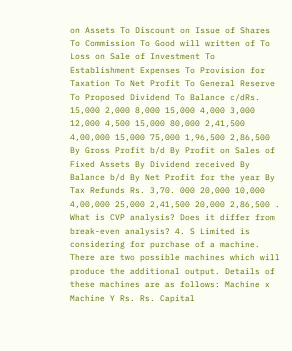on Assets To Discount on Issue of Shares To Commission To Good will written of To Loss on Sale of Investment To Establishment Expenses To Provision for Taxation To Net Profit To General Reserve To Proposed Dividend To Balance c/dRs. 15,000 2,000 8,000 15,000 4,000 3,000 12,000 4,500 15,000 80,000 2,41,500 4,00,000 15,000 75,000 1,96,500 2,86,500 By Gross Profit b/d By Profit on Sales of Fixed Assets By Dividend received By Balance b/d By Net Profit for the year By Tax Refunds Rs. 3,70. 000 20,000 10,000 4,00,000 25,000 2,41,500 20,000 2,86,500 . What is CVP analysis? Does it differ from break-even analysis? 4. S Limited is considering for purchase of a machine. There are two possible machines which will produce the additional output. Details of these machines are as follows: Machine x Machine Y Rs. Rs. Capital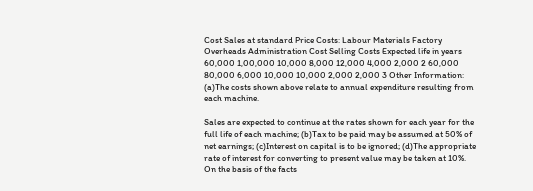Cost Sales at standard Price Costs: Labour Materials Factory Overheads Administration Cost Selling Costs Expected life in years 60,000 1,00,000 10,000 8,000 12,000 4,000 2,000 2 60,000 80,000 6,000 10,000 10,000 2,000 2,000 3 Other Information: (a)The costs shown above relate to annual expenditure resulting from each machine.

Sales are expected to continue at the rates shown for each year for the full life of each machine; (b)Tax to be paid may be assumed at 50% of net earnings; (c)Interest on capital is to be ignored; (d)The appropriate rate of interest for converting to present value may be taken at 10%. On the basis of the facts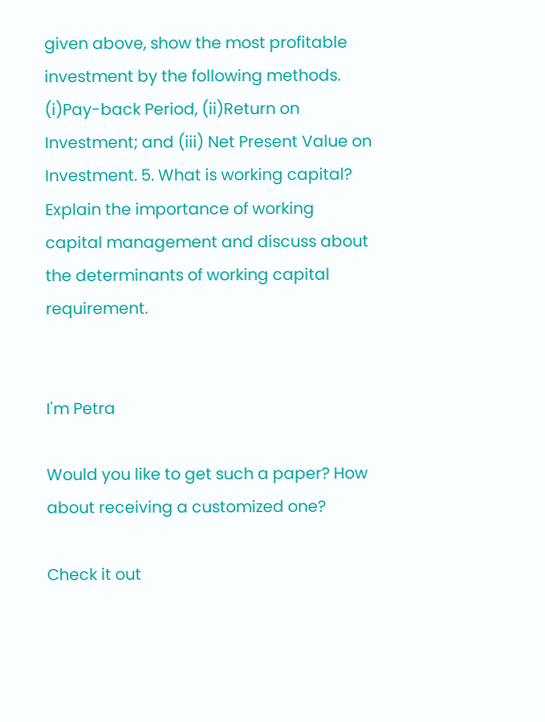given above, show the most profitable investment by the following methods. (i)Pay-back Period, (ii)Return on Investment; and (iii) Net Present Value on Investment. 5. What is working capital? Explain the importance of working capital management and discuss about the determinants of working capital requirement.


I'm Petra

Would you like to get such a paper? How about receiving a customized one?

Check it out